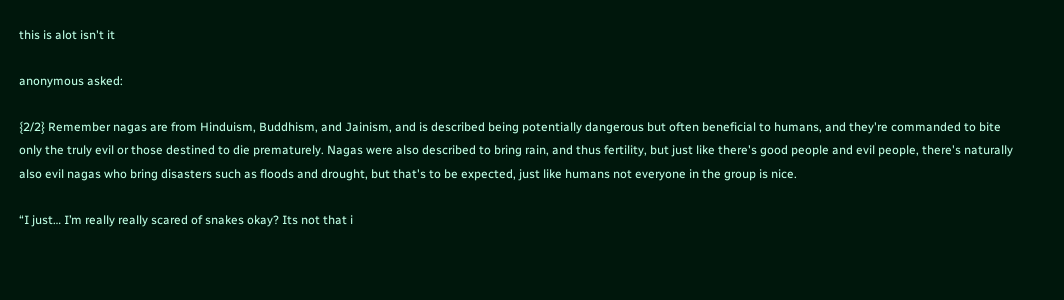this is alot isn't it

anonymous asked:

{2/2} Remember nagas are from Hinduism, Buddhism, and Jainism, and is described being potentially dangerous but often beneficial to humans, and they're commanded to bite only the truly evil or those destined to die prematurely. Nagas were also described to bring rain, and thus fertility, but just like there's good people and evil people, there's naturally also evil nagas who bring disasters such as floods and drought, but that's to be expected, just like humans not everyone in the group is nice.

“I just… I’m really really scared of snakes okay? Its not that i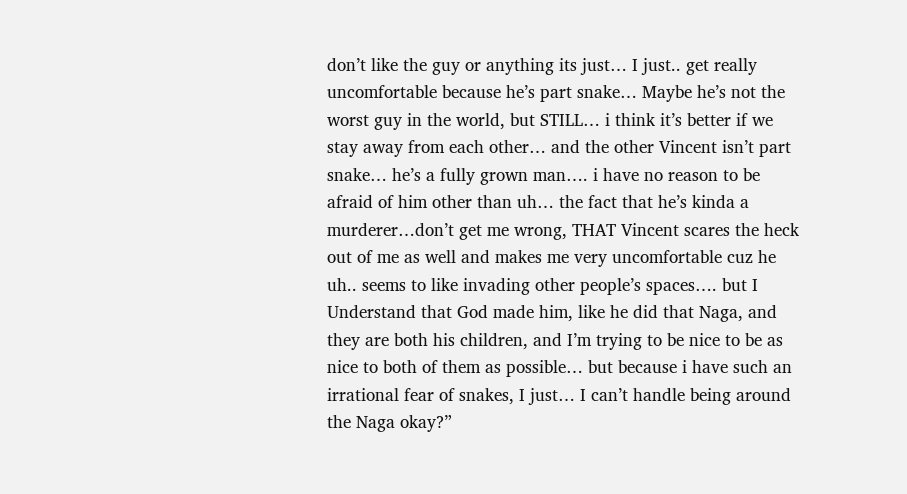don’t like the guy or anything its just… I just.. get really uncomfortable because he’s part snake… Maybe he’s not the worst guy in the world, but STILL… i think it’s better if we stay away from each other… and the other Vincent isn’t part snake… he’s a fully grown man…. i have no reason to be afraid of him other than uh… the fact that he’s kinda a murderer…don’t get me wrong, THAT Vincent scares the heck out of me as well and makes me very uncomfortable cuz he uh.. seems to like invading other people’s spaces…. but I Understand that God made him, like he did that Naga, and they are both his children, and I’m trying to be nice to be as nice to both of them as possible… but because i have such an irrational fear of snakes, I just… I can’t handle being around the Naga okay?”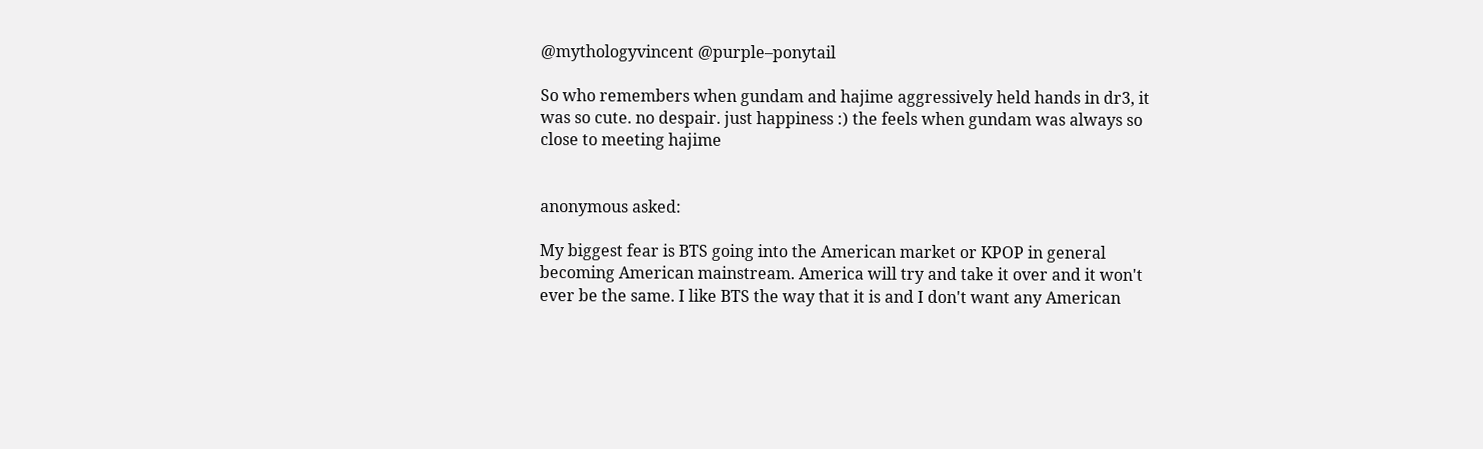@mythologyvincent @purple–ponytail

So who remembers when gundam and hajime aggressively held hands in dr3, it was so cute. no despair. just happiness :) the feels when gundam was always so close to meeting hajime


anonymous asked:

My biggest fear is BTS going into the American market or KPOP in general becoming American mainstream. America will try and take it over and it won't ever be the same. I like BTS the way that it is and I don't want any American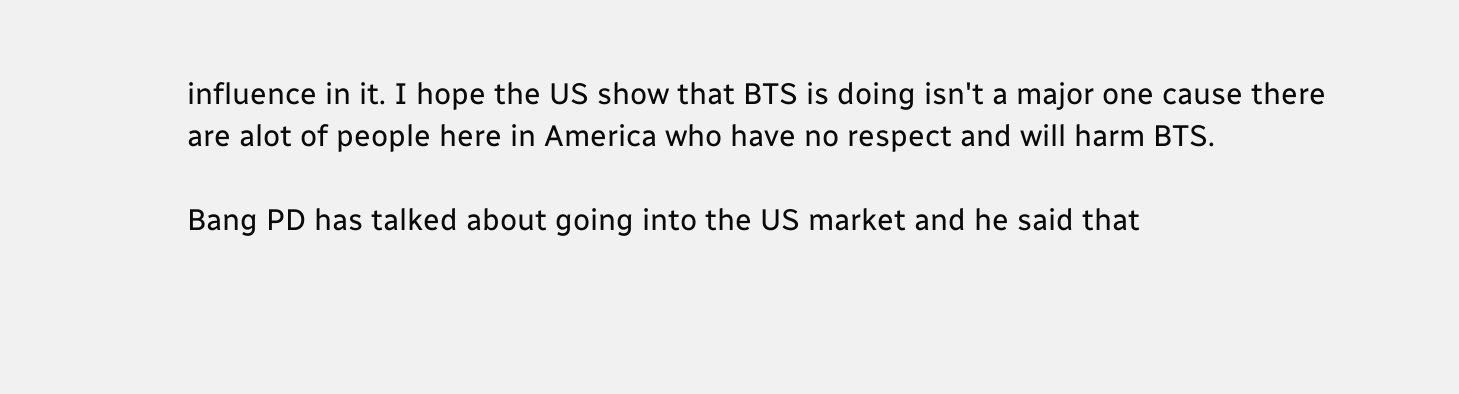influence in it. I hope the US show that BTS is doing isn't a major one cause there are alot of people here in America who have no respect and will harm BTS.

Bang PD has talked about going into the US market and he said that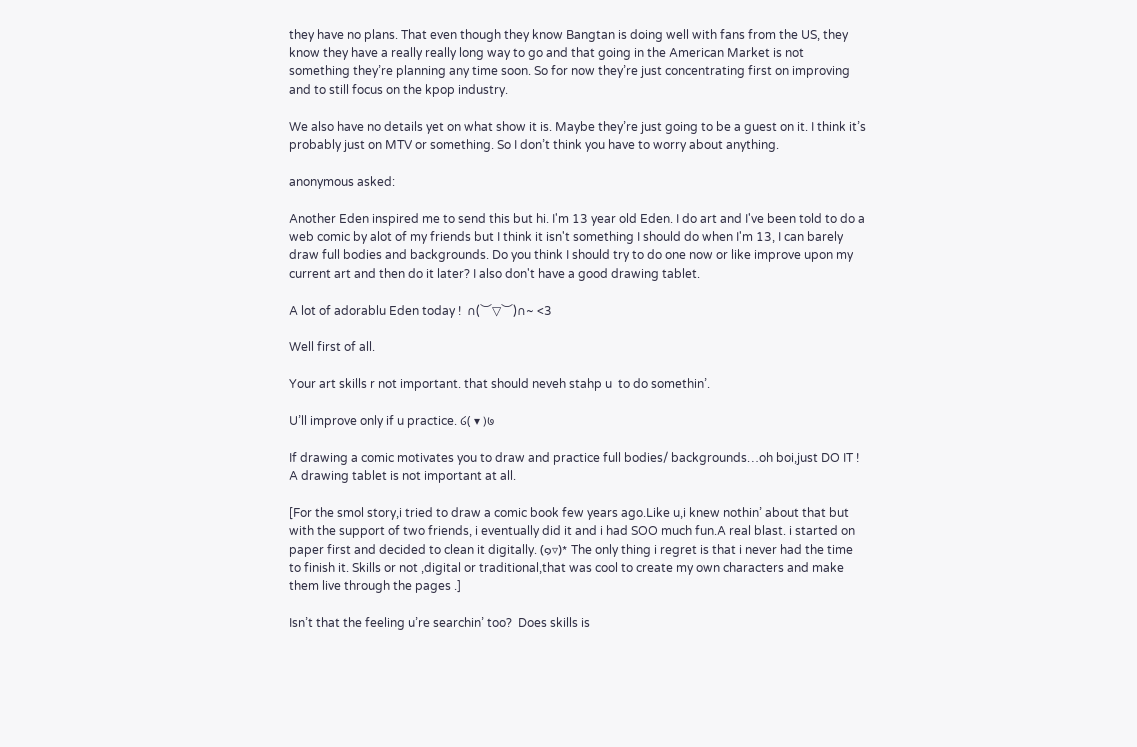they have no plans. That even though they know Bangtan is doing well with fans from the US, they know they have a really really long way to go and that going in the American Market is not something they’re planning any time soon. So for now they’re just concentrating first on improving and to still focus on the kpop industry.

We also have no details yet on what show it is. Maybe they’re just going to be a guest on it. I think it’s probably just on MTV or something. So I don’t think you have to worry about anything.

anonymous asked:

Another Eden inspired me to send this but hi. I'm 13 year old Eden. I do art and I've been told to do a web comic by alot of my friends but I think it isn't something I should do when I'm 13, I can barely draw full bodies and backgrounds. Do you think I should try to do one now or like improve upon my current art and then do it later? I also don't have a good drawing tablet.

A lot of adorablu Eden today !  ∩(︶▽︶)∩~ <3

Well first of all.

Your art skills r not important. that should neveh stahp u  to do somethin’.

U’ll improve only if u practice. ໒( ▾ )७

If drawing a comic motivates you to draw and practice full bodies/ backgrounds…oh boi,just DO IT !  A drawing tablet is not important at all.

[For the smol story,i tried to draw a comic book few years ago.Like u,i knew nothin’ about that but with the support of two friends, i eventually did it and i had SOO much fun.A real blast. i started on paper first and decided to clean it digitally. (๑▿)* The only thing i regret is that i never had the time to finish it. Skills or not ,digital or traditional,that was cool to create my own characters and make them live through the pages .]

Isn’t that the feeling u’re searchin’ too?  Does skills is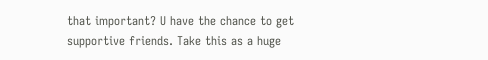that important? U have the chance to get supportive friends. Take this as a huge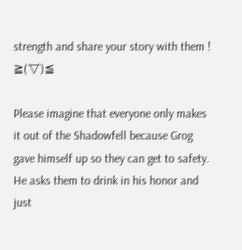strength and share your story with them ! ≧(´▽`)≦

Please imagine that everyone only makes it out of the Shadowfell because Grog gave himself up so they can get to safety. He asks them to drink in his honor and just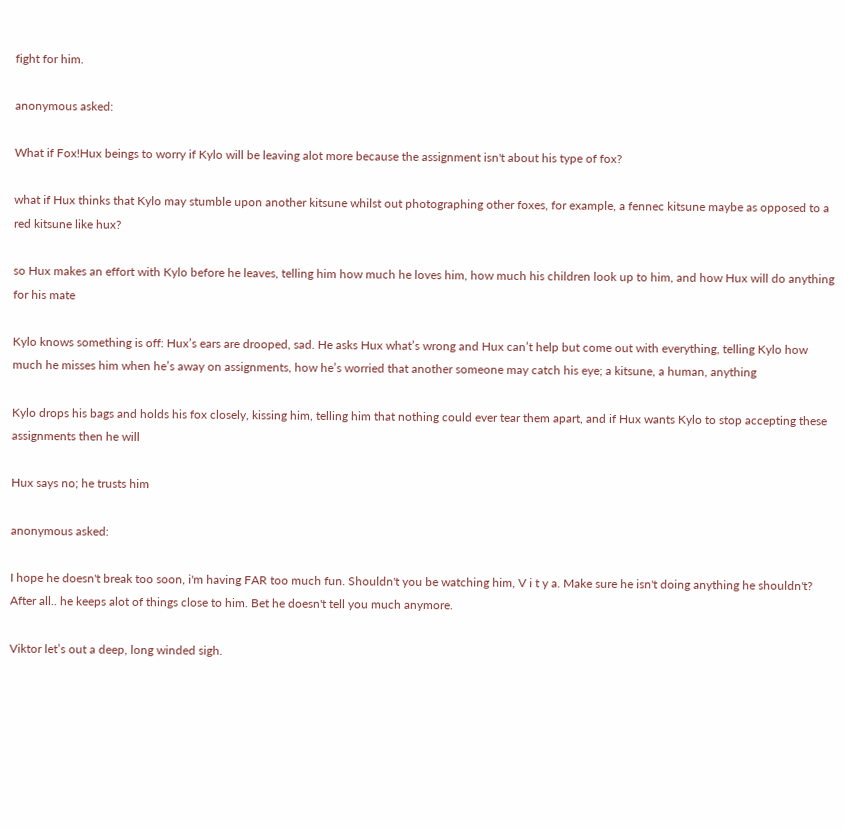fight for him.

anonymous asked:

What if Fox!Hux beings to worry if Kylo will be leaving alot more because the assignment isn't about his type of fox?

what if Hux thinks that Kylo may stumble upon another kitsune whilst out photographing other foxes, for example, a fennec kitsune maybe as opposed to a red kitsune like hux?

so Hux makes an effort with Kylo before he leaves, telling him how much he loves him, how much his children look up to him, and how Hux will do anything for his mate

Kylo knows something is off: Hux’s ears are drooped, sad. He asks Hux what’s wrong and Hux can’t help but come out with everything, telling Kylo how much he misses him when he’s away on assignments, how he’s worried that another someone may catch his eye; a kitsune, a human, anything

Kylo drops his bags and holds his fox closely, kissing him, telling him that nothing could ever tear them apart, and if Hux wants Kylo to stop accepting these assignments then he will

Hux says no; he trusts him

anonymous asked:

I hope he doesn't break too soon, i'm having FAR too much fun. Shouldn't you be watching him, V i t y a. Make sure he isn't doing anything he shouldn't? After all.. he keeps alot of things close to him. Bet he doesn't tell you much anymore.

Viktor let’s out a deep, long winded sigh.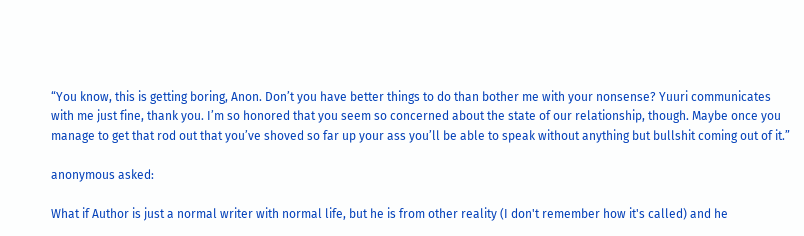“You know, this is getting boring, Anon. Don’t you have better things to do than bother me with your nonsense? Yuuri communicates with me just fine, thank you. I’m so honored that you seem so concerned about the state of our relationship, though. Maybe once you manage to get that rod out that you’ve shoved so far up your ass you’ll be able to speak without anything but bullshit coming out of it.”

anonymous asked:

What if Author is just a normal writer with normal life, but he is from other reality (I don't remember how it's called) and he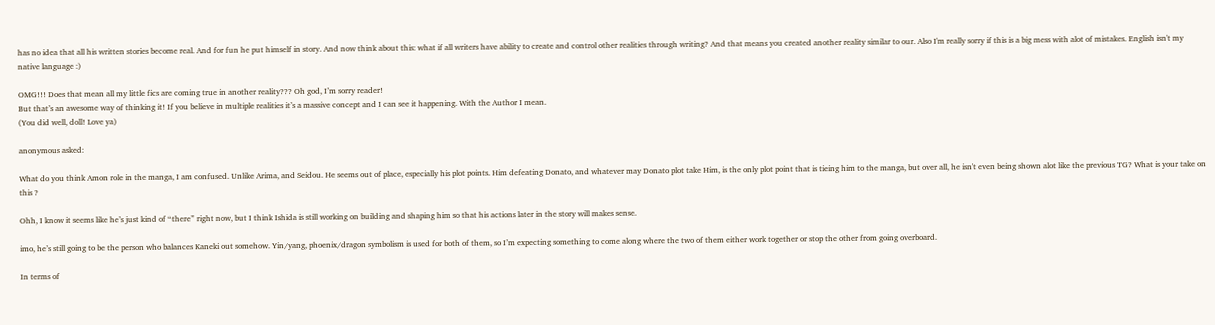has no idea that all his written stories become real. And for fun he put himself in story. And now think about this: what if all writers have ability to create and control other realities through writing? And that means you created another reality similar to our. Also I'm really sorry if this is a big mess with alot of mistakes. English isn't my native language :)

OMG!!! Does that mean all my little fics are coming true in another reality??? Oh god, I’m sorry reader!
But that’s an awesome way of thinking it! If you believe in multiple realities it’s a massive concept and I can see it happening. With the Author I mean.
(You did well, doll! Love ya)

anonymous asked:

What do you think Amon role in the manga, I am confused. Unlike Arima, and Seidou. He seems out of place, especially his plot points. Him defeating Donato, and whatever may Donato plot take Him, is the only plot point that is tieing him to the manga, but over all, he isn't even being shown alot like the previous TG? What is your take on this ?

Ohh, I know it seems like he’s just kind of “there” right now, but I think Ishida is still working on building and shaping him so that his actions later in the story will makes sense.

imo, he’s still going to be the person who balances Kaneki out somehow. Yin/yang, phoenix/dragon symbolism is used for both of them, so I’m expecting something to come along where the two of them either work together or stop the other from going overboard.

In terms of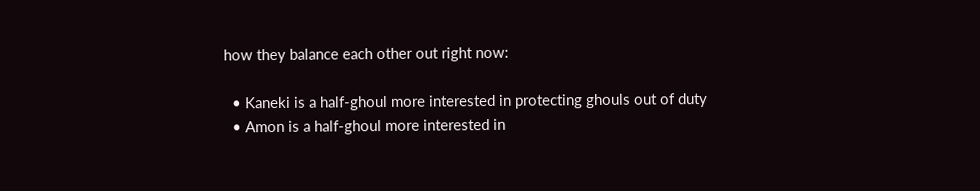how they balance each other out right now:

  • Kaneki is a half-ghoul more interested in protecting ghouls out of duty
  • Amon is a half-ghoul more interested in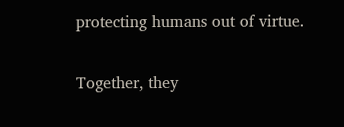protecting humans out of virtue.

Together, they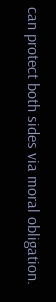can protect both sides via moral obligation.